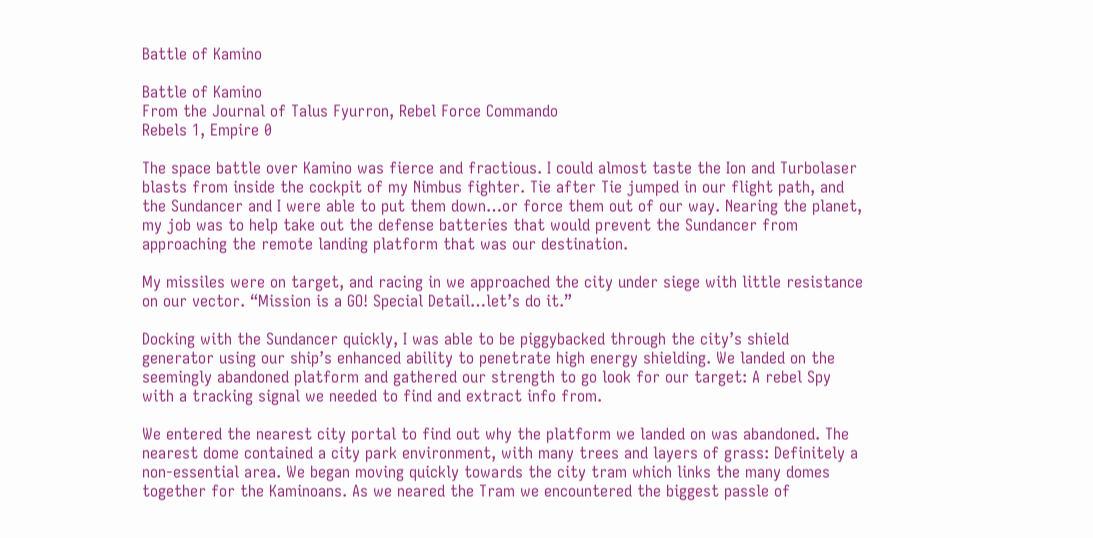Battle of Kamino

Battle of Kamino
From the Journal of Talus Fyurron, Rebel Force Commando
Rebels 1, Empire 0

The space battle over Kamino was fierce and fractious. I could almost taste the Ion and Turbolaser blasts from inside the cockpit of my Nimbus fighter. Tie after Tie jumped in our flight path, and the Sundancer and I were able to put them down…or force them out of our way. Nearing the planet, my job was to help take out the defense batteries that would prevent the Sundancer from approaching the remote landing platform that was our destination.

My missiles were on target, and racing in we approached the city under siege with little resistance on our vector. “Mission is a GO! Special Detail…let’s do it.”

Docking with the Sundancer quickly, I was able to be piggybacked through the city’s shield generator using our ship’s enhanced ability to penetrate high energy shielding. We landed on the seemingly abandoned platform and gathered our strength to go look for our target: A rebel Spy with a tracking signal we needed to find and extract info from.

We entered the nearest city portal to find out why the platform we landed on was abandoned. The nearest dome contained a city park environment, with many trees and layers of grass: Definitely a non-essential area. We began moving quickly towards the city tram which links the many domes together for the Kaminoans. As we neared the Tram we encountered the biggest passle of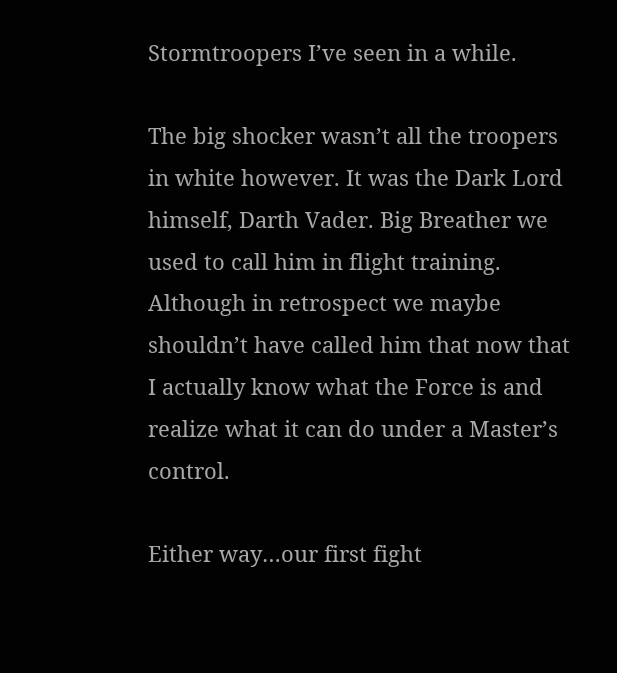Stormtroopers I’ve seen in a while.

The big shocker wasn’t all the troopers in white however. It was the Dark Lord himself, Darth Vader. Big Breather we used to call him in flight training. Although in retrospect we maybe shouldn’t have called him that now that I actually know what the Force is and realize what it can do under a Master’s control.

Either way…our first fight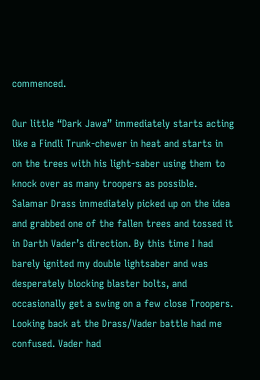commenced.

Our little “Dark Jawa” immediately starts acting like a Findli Trunk-chewer in heat and starts in on the trees with his light-saber using them to knock over as many troopers as possible. Salamar Drass immediately picked up on the idea and grabbed one of the fallen trees and tossed it in Darth Vader’s direction. By this time I had barely ignited my double lightsaber and was desperately blocking blaster bolts, and occasionally get a swing on a few close Troopers. Looking back at the Drass/Vader battle had me confused. Vader had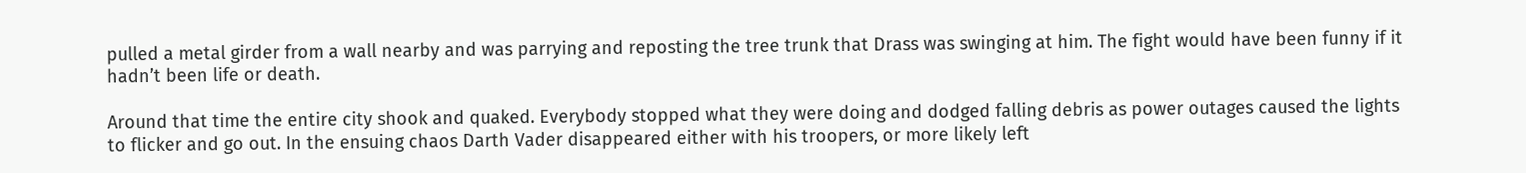pulled a metal girder from a wall nearby and was parrying and reposting the tree trunk that Drass was swinging at him. The fight would have been funny if it hadn’t been life or death.

Around that time the entire city shook and quaked. Everybody stopped what they were doing and dodged falling debris as power outages caused the lights to flicker and go out. In the ensuing chaos Darth Vader disappeared either with his troopers, or more likely left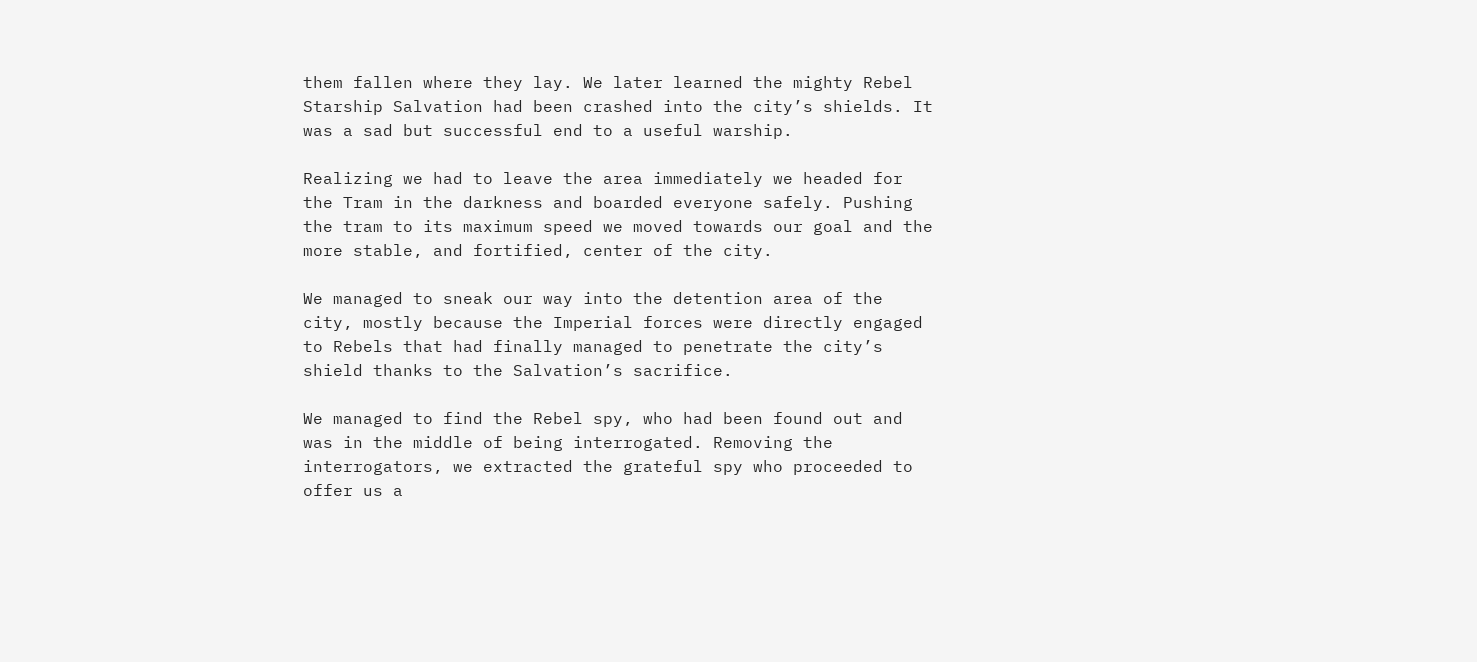them fallen where they lay. We later learned the mighty Rebel Starship Salvation had been crashed into the city’s shields. It was a sad but successful end to a useful warship.

Realizing we had to leave the area immediately we headed for the Tram in the darkness and boarded everyone safely. Pushing the tram to its maximum speed we moved towards our goal and the more stable, and fortified, center of the city.

We managed to sneak our way into the detention area of the city, mostly because the Imperial forces were directly engaged to Rebels that had finally managed to penetrate the city’s shield thanks to the Salvation’s sacrifice.

We managed to find the Rebel spy, who had been found out and was in the middle of being interrogated. Removing the interrogators, we extracted the grateful spy who proceeded to offer us a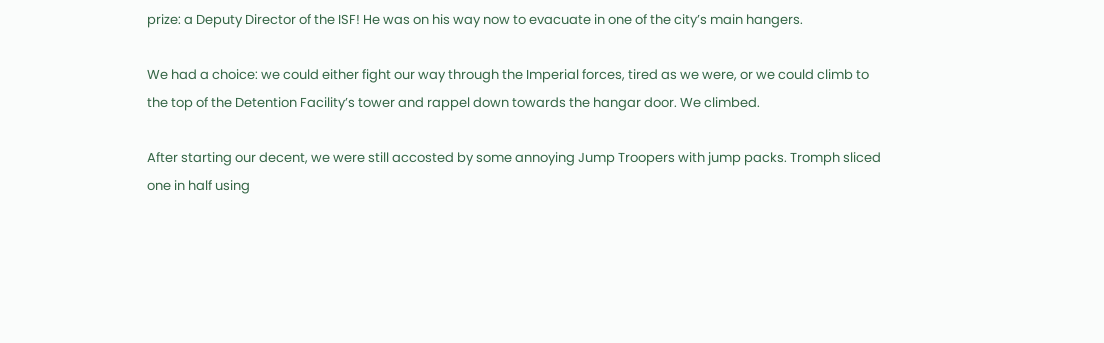prize: a Deputy Director of the ISF! He was on his way now to evacuate in one of the city’s main hangers.

We had a choice: we could either fight our way through the Imperial forces, tired as we were, or we could climb to the top of the Detention Facility’s tower and rappel down towards the hangar door. We climbed.

After starting our decent, we were still accosted by some annoying Jump Troopers with jump packs. Tromph sliced one in half using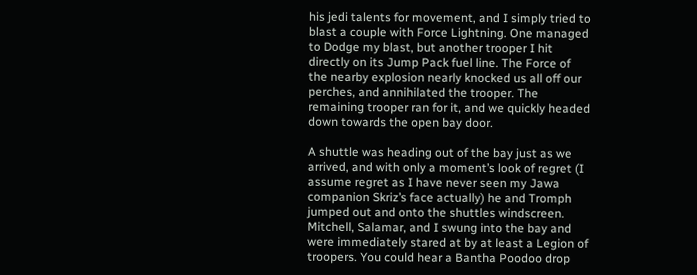his jedi talents for movement, and I simply tried to blast a couple with Force Lightning. One managed to Dodge my blast, but another trooper I hit directly on its Jump Pack fuel line. The Force of the nearby explosion nearly knocked us all off our perches, and annihilated the trooper. The remaining trooper ran for it, and we quickly headed down towards the open bay door.

A shuttle was heading out of the bay just as we arrived, and with only a moment’s look of regret (I assume regret as I have never seen my Jawa companion Skriz’s face actually) he and Tromph jumped out and onto the shuttles windscreen. Mitchell, Salamar, and I swung into the bay and were immediately stared at by at least a Legion of troopers. You could hear a Bantha Poodoo drop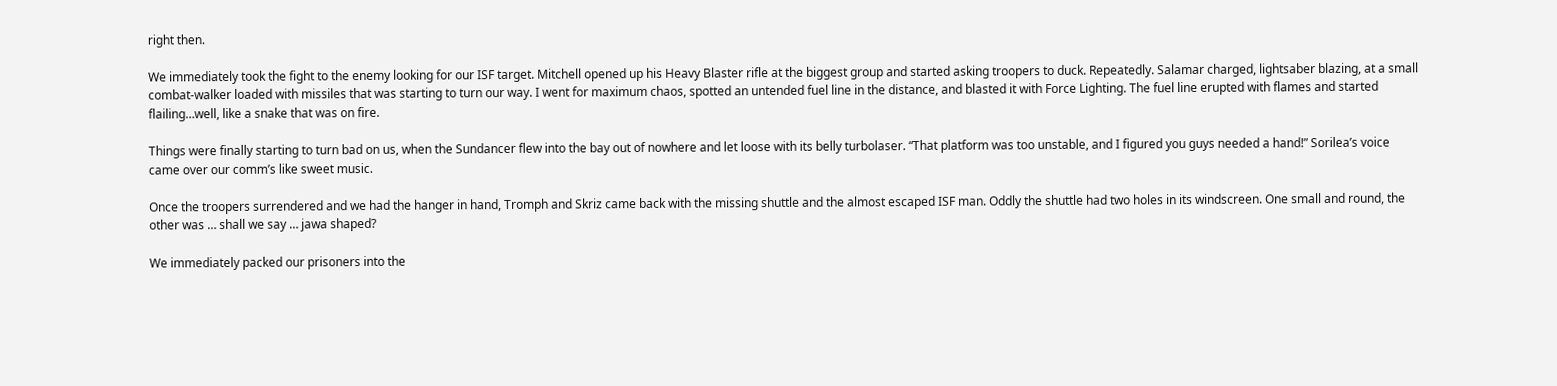right then.

We immediately took the fight to the enemy looking for our ISF target. Mitchell opened up his Heavy Blaster rifle at the biggest group and started asking troopers to duck. Repeatedly. Salamar charged, lightsaber blazing, at a small combat-walker loaded with missiles that was starting to turn our way. I went for maximum chaos, spotted an untended fuel line in the distance, and blasted it with Force Lighting. The fuel line erupted with flames and started flailing…well, like a snake that was on fire.

Things were finally starting to turn bad on us, when the Sundancer flew into the bay out of nowhere and let loose with its belly turbolaser. “That platform was too unstable, and I figured you guys needed a hand!” Sorilea’s voice came over our comm’s like sweet music.

Once the troopers surrendered and we had the hanger in hand, Tromph and Skriz came back with the missing shuttle and the almost escaped ISF man. Oddly the shuttle had two holes in its windscreen. One small and round, the other was … shall we say … jawa shaped?

We immediately packed our prisoners into the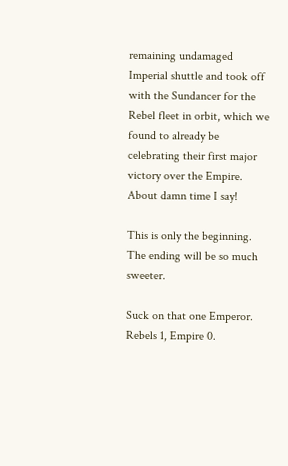remaining undamaged Imperial shuttle and took off with the Sundancer for the Rebel fleet in orbit, which we found to already be celebrating their first major victory over the Empire. About damn time I say!

This is only the beginning. The ending will be so much sweeter.

Suck on that one Emperor.
Rebels 1, Empire 0.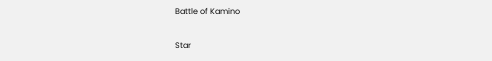Battle of Kamino

Star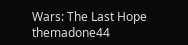Wars: The Last Hope themadone44